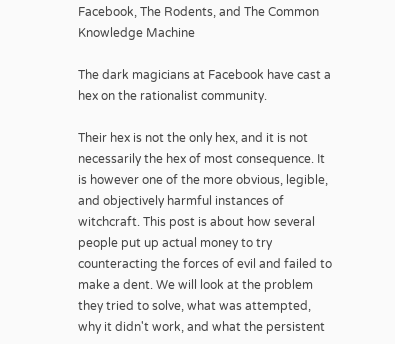Facebook, The Rodents, and The Common Knowledge Machine

The dark magicians at Facebook have cast a hex on the rationalist community.

Their hex is not the only hex, and it is not necessarily the hex of most consequence. It is however one of the more obvious, legible, and objectively harmful instances of witchcraft. This post is about how several people put up actual money to try counteracting the forces of evil and failed to make a dent. We will look at the problem they tried to solve, what was attempted, why it didn't work, and what the persistent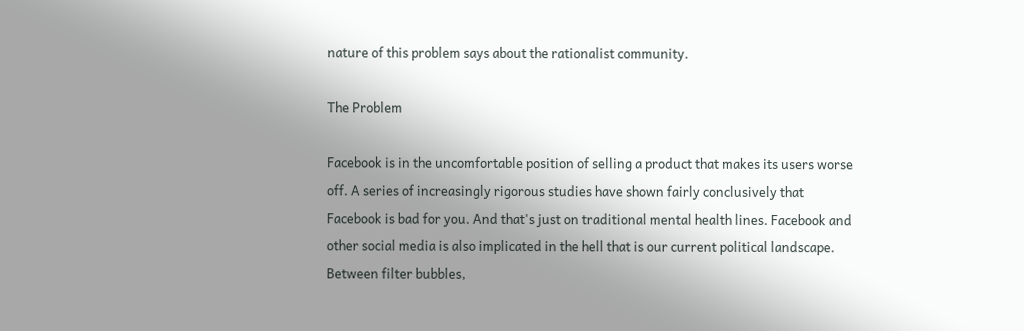nature of this problem says about the rationalist community.

The Problem

Facebook is in the uncomfortable position of selling a product that makes its users worse off. A series of increasingly rigorous studies have shown fairly conclusively that Facebook is bad for you. And that's just on traditional mental health lines. Facebook and other social media is also implicated in the hell that is our current political landscape. Between filter bubbles,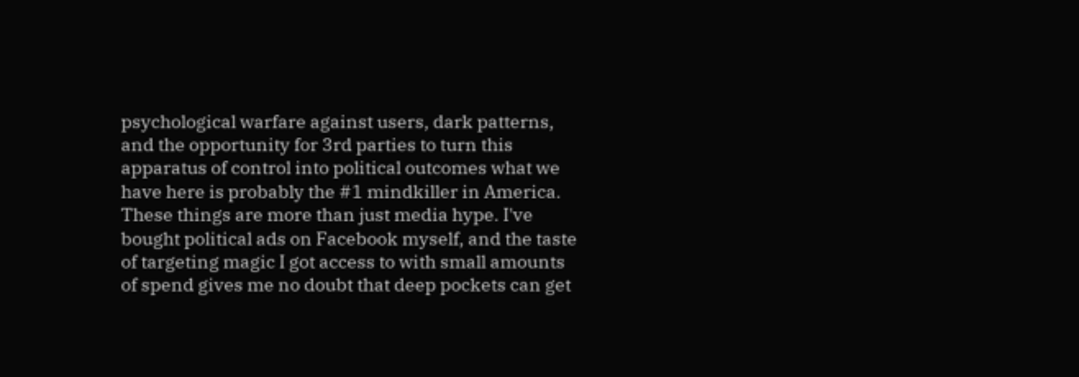psychological warfare against users, dark patterns, and the opportunity for 3rd parties to turn this apparatus of control into political outcomes what we have here is probably the #1 mindkiller in America. These things are more than just media hype. I've bought political ads on Facebook myself, and the taste of targeting magic I got access to with small amounts of spend gives me no doubt that deep pockets can get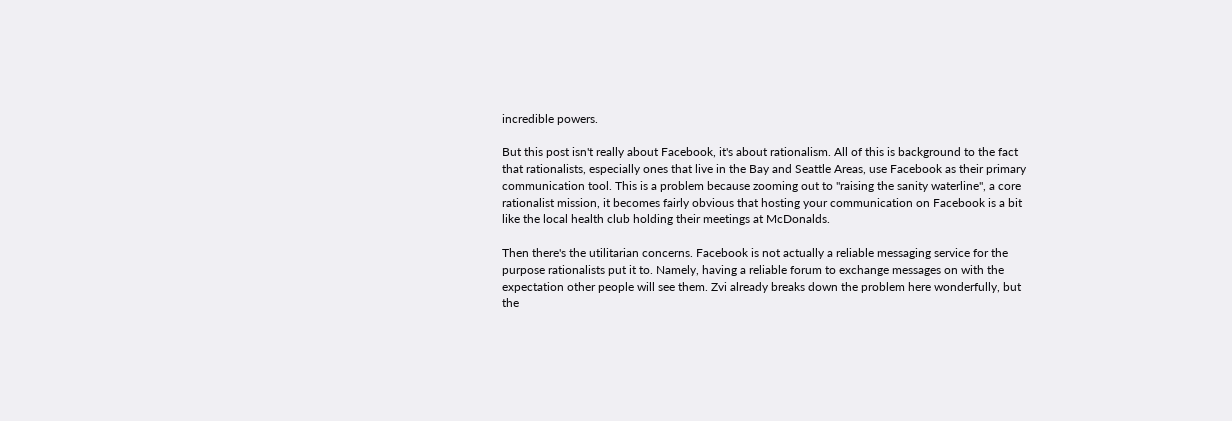incredible powers.

But this post isn't really about Facebook, it's about rationalism. All of this is background to the fact that rationalists, especially ones that live in the Bay and Seattle Areas, use Facebook as their primary communication tool. This is a problem because zooming out to "raising the sanity waterline", a core rationalist mission, it becomes fairly obvious that hosting your communication on Facebook is a bit like the local health club holding their meetings at McDonalds.

Then there's the utilitarian concerns. Facebook is not actually a reliable messaging service for the purpose rationalists put it to. Namely, having a reliable forum to exchange messages on with the expectation other people will see them. Zvi already breaks down the problem here wonderfully, but the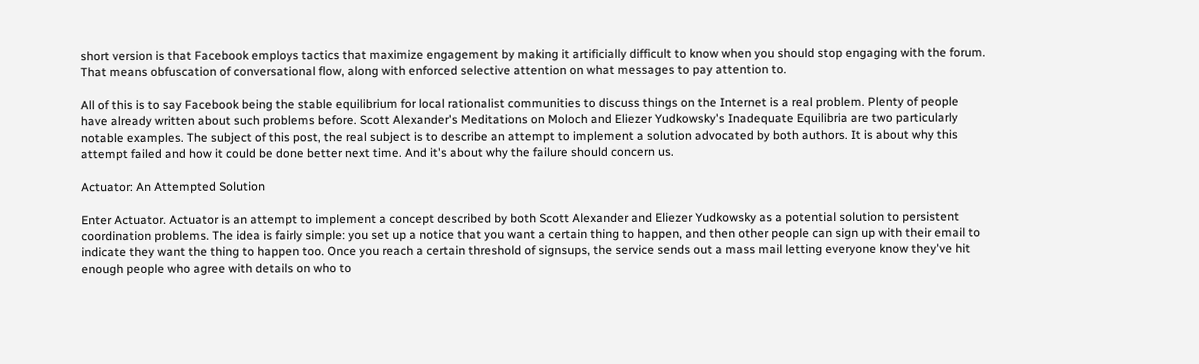short version is that Facebook employs tactics that maximize engagement by making it artificially difficult to know when you should stop engaging with the forum. That means obfuscation of conversational flow, along with enforced selective attention on what messages to pay attention to.

All of this is to say Facebook being the stable equilibrium for local rationalist communities to discuss things on the Internet is a real problem. Plenty of people have already written about such problems before. Scott Alexander's Meditations on Moloch and Eliezer Yudkowsky's Inadequate Equilibria are two particularly notable examples. The subject of this post, the real subject is to describe an attempt to implement a solution advocated by both authors. It is about why this attempt failed and how it could be done better next time. And it's about why the failure should concern us.

Actuator: An Attempted Solution

Enter Actuator. Actuator is an attempt to implement a concept described by both Scott Alexander and Eliezer Yudkowsky as a potential solution to persistent coordination problems. The idea is fairly simple: you set up a notice that you want a certain thing to happen, and then other people can sign up with their email to indicate they want the thing to happen too. Once you reach a certain threshold of signsups, the service sends out a mass mail letting everyone know they've hit enough people who agree with details on who to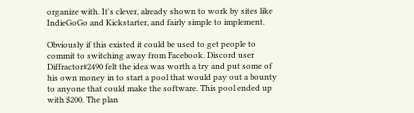organize with. It's clever, already shown to work by sites like IndieGoGo and Kickstarter, and fairly simple to implement.

Obviously if this existed it could be used to get people to commit to switching away from Facebook. Discord user Diffractor#2490 felt the idea was worth a try and put some of his own money in to start a pool that would pay out a bounty to anyone that could make the software. This pool ended up with $200. The plan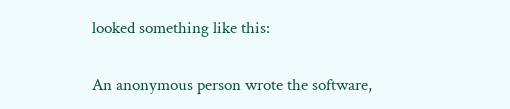looked something like this:

An anonymous person wrote the software,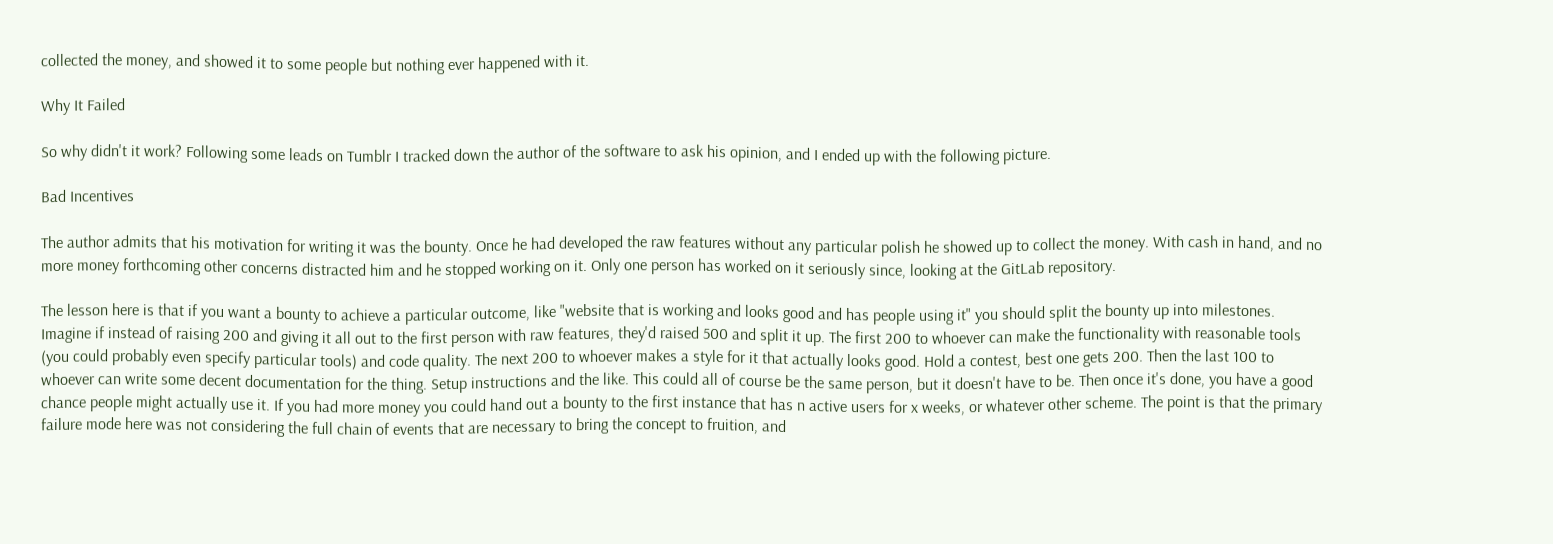collected the money, and showed it to some people but nothing ever happened with it.

Why It Failed

So why didn't it work? Following some leads on Tumblr I tracked down the author of the software to ask his opinion, and I ended up with the following picture.

Bad Incentives

The author admits that his motivation for writing it was the bounty. Once he had developed the raw features without any particular polish he showed up to collect the money. With cash in hand, and no more money forthcoming other concerns distracted him and he stopped working on it. Only one person has worked on it seriously since, looking at the GitLab repository.

The lesson here is that if you want a bounty to achieve a particular outcome, like "website that is working and looks good and has people using it" you should split the bounty up into milestones. Imagine if instead of raising 200 and giving it all out to the first person with raw features, they'd raised 500 and split it up. The first 200 to whoever can make the functionality with reasonable tools (you could probably even specify particular tools) and code quality. The next 200 to whoever makes a style for it that actually looks good. Hold a contest, best one gets 200. Then the last 100 to whoever can write some decent documentation for the thing. Setup instructions and the like. This could all of course be the same person, but it doesn't have to be. Then once it's done, you have a good chance people might actually use it. If you had more money you could hand out a bounty to the first instance that has n active users for x weeks, or whatever other scheme. The point is that the primary failure mode here was not considering the full chain of events that are necessary to bring the concept to fruition, and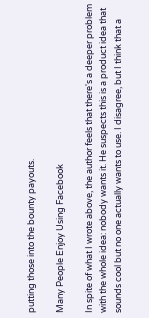putting those into the bounty payouts.

Many People Enjoy Using Facebook

In spite of what I wrote above, the author feels that there's a deeper problem with the whole idea: nobody wants it. He suspects this is a product idea that sounds cool but no one actually wants to use. I disagree, but I think that a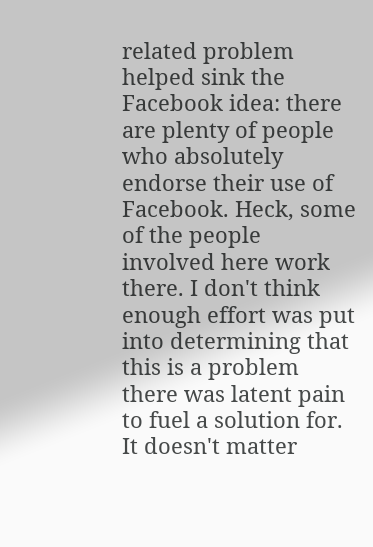related problem helped sink the Facebook idea: there are plenty of people who absolutely endorse their use of Facebook. Heck, some of the people involved here work there. I don't think enough effort was put into determining that this is a problem there was latent pain to fuel a solution for. It doesn't matter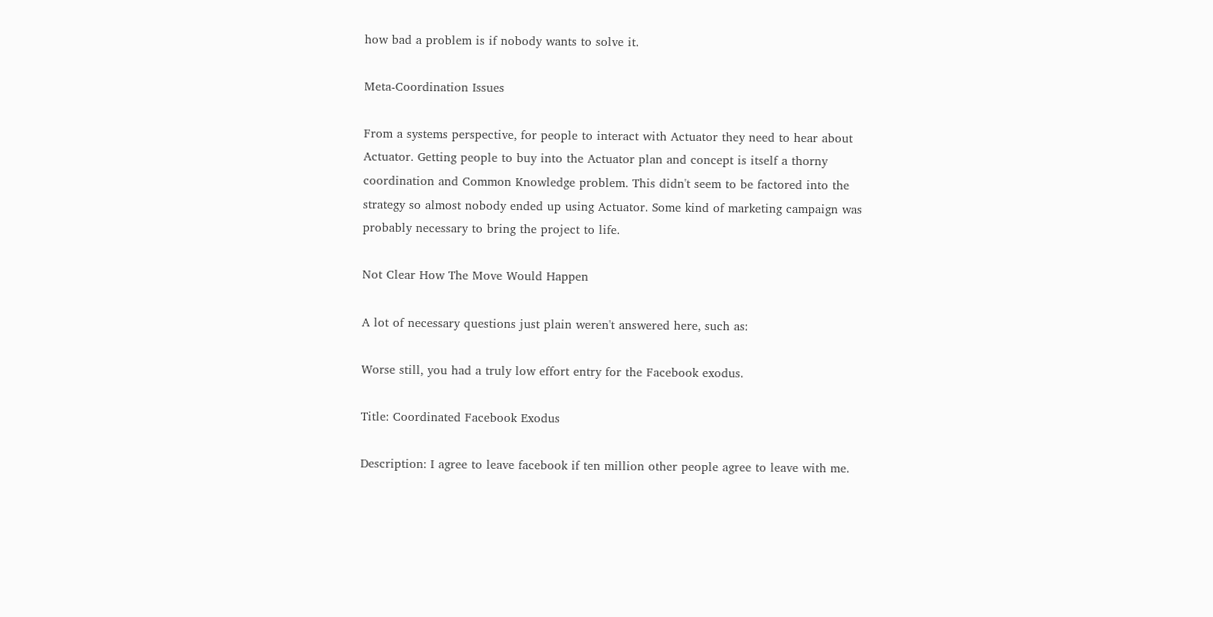how bad a problem is if nobody wants to solve it.

Meta-Coordination Issues

From a systems perspective, for people to interact with Actuator they need to hear about Actuator. Getting people to buy into the Actuator plan and concept is itself a thorny coordination and Common Knowledge problem. This didn't seem to be factored into the strategy so almost nobody ended up using Actuator. Some kind of marketing campaign was probably necessary to bring the project to life.

Not Clear How The Move Would Happen

A lot of necessary questions just plain weren't answered here, such as:

Worse still, you had a truly low effort entry for the Facebook exodus.

Title: Coordinated Facebook Exodus

Description: I agree to leave facebook if ten million other people agree to leave with me.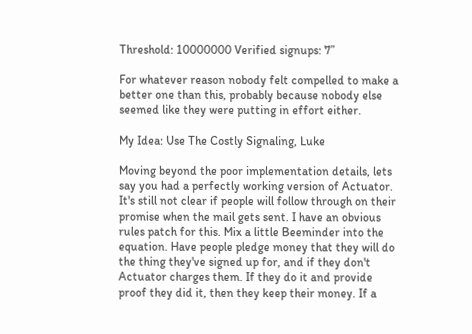Threshold: 10000000 Verified signups: 7”

For whatever reason nobody felt compelled to make a better one than this, probably because nobody else seemed like they were putting in effort either.

My Idea: Use The Costly Signaling, Luke

Moving beyond the poor implementation details, lets say you had a perfectly working version of Actuator. It's still not clear if people will follow through on their promise when the mail gets sent. I have an obvious rules patch for this. Mix a little Beeminder into the equation. Have people pledge money that they will do the thing they've signed up for, and if they don't Actuator charges them. If they do it and provide proof they did it, then they keep their money. If a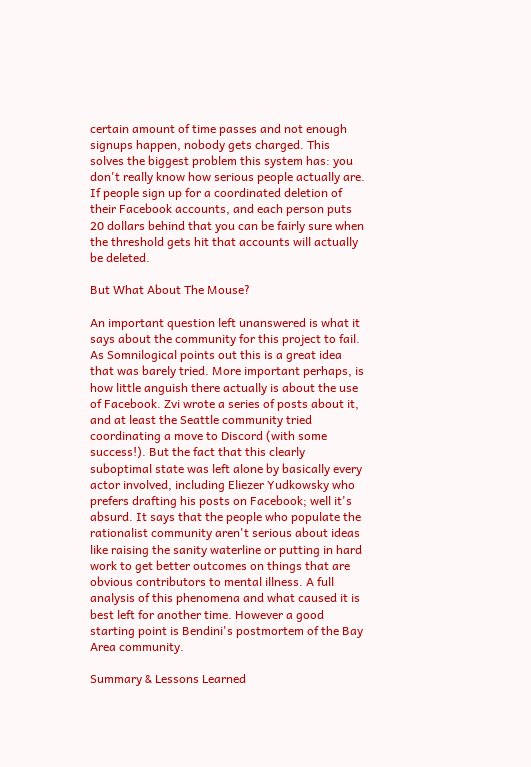certain amount of time passes and not enough signups happen, nobody gets charged. This solves the biggest problem this system has: you don't really know how serious people actually are. If people sign up for a coordinated deletion of their Facebook accounts, and each person puts 20 dollars behind that you can be fairly sure when the threshold gets hit that accounts will actually be deleted.

But What About The Mouse?

An important question left unanswered is what it says about the community for this project to fail. As Somnilogical points out this is a great idea that was barely tried. More important perhaps, is how little anguish there actually is about the use of Facebook. Zvi wrote a series of posts about it, and at least the Seattle community tried coordinating a move to Discord (with some success!). But the fact that this clearly suboptimal state was left alone by basically every actor involved, including Eliezer Yudkowsky who prefers drafting his posts on Facebook; well it's absurd. It says that the people who populate the rationalist community aren't serious about ideas like raising the sanity waterline or putting in hard work to get better outcomes on things that are obvious contributors to mental illness. A full analysis of this phenomena and what caused it is best left for another time. However a good starting point is Bendini's postmortem of the Bay Area community.

Summary & Lessons Learned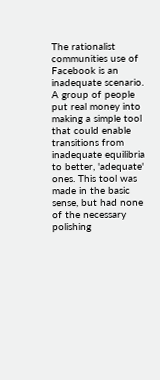The rationalist communities use of Facebook is an inadequate scenario. A group of people put real money into making a simple tool that could enable transitions from inadequate equilibria to better, 'adequate' ones. This tool was made in the basic sense, but had none of the necessary polishing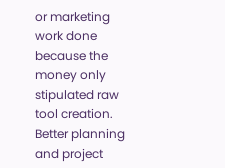or marketing work done because the money only stipulated raw tool creation. Better planning and project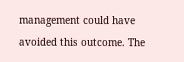management could have avoided this outcome. The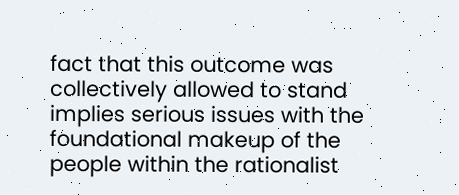fact that this outcome was collectively allowed to stand implies serious issues with the foundational makeup of the people within the rationalist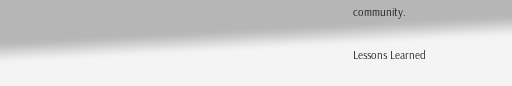community.

Lessons Learned